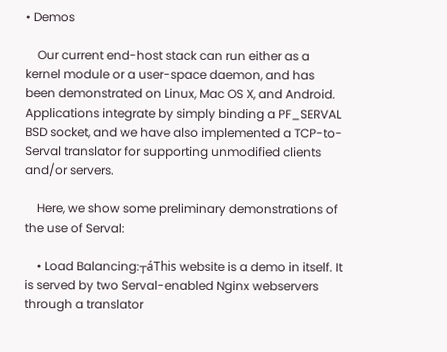• Demos

    Our current end-host stack can run either as a kernel module or a user-space daemon, and has been demonstrated on Linux, Mac OS X, and Android. Applications integrate by simply binding a PF_SERVAL BSD socket, and we have also implemented a TCP-to-Serval translator for supporting unmodified clients and/or servers.

    Here, we show some preliminary demonstrations of the use of Serval:

    • Load Balancing:┬áThis website is a demo in itself. It is served by two Serval-enabled Nginx webservers through a translator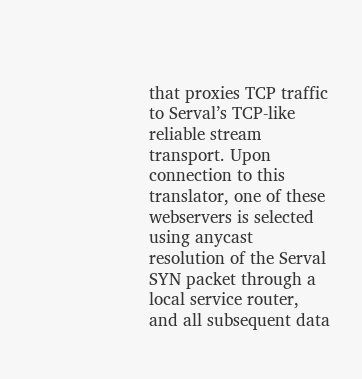that proxies TCP traffic to Serval’s TCP-like reliable stream transport. Upon connection to this translator, one of these webservers is selected using anycast resolution of the Serval SYN packet through a local service router, and all subsequent data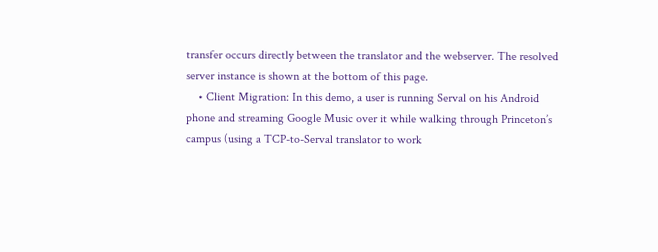transfer occurs directly between the translator and the webserver. The resolved server instance is shown at the bottom of this page.
    • Client Migration: In this demo, a user is running Serval on his Android phone and streaming Google Music over it while walking through Princeton’s campus (using a TCP-to-Serval translator to work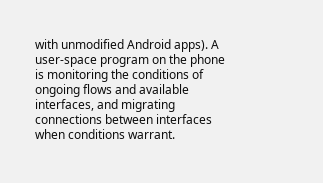with unmodified Android apps). A user-space program on the phone is monitoring the conditions of ongoing flows and available interfaces, and migrating connections between interfaces when conditions warrant.